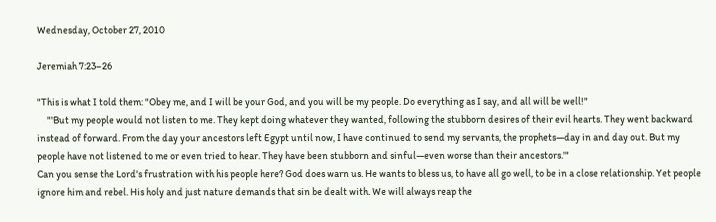Wednesday, October 27, 2010

Jeremiah 7:23–26

"This is what I told them: "Obey me, and I will be your God, and you will be my people. Do everything as I say, and all will be well!"
     "'But my people would not listen to me. They kept doing whatever they wanted, following the stubborn desires of their evil hearts. They went backward instead of forward. From the day your ancestors left Egypt until now, I have continued to send my servants, the prophets—day in and day out. But my people have not listened to me or even tried to hear. They have been stubborn and sinful—even worse than their ancestors.'"
Can you sense the Lord's frustration with his people here? God does warn us. He wants to bless us, to have all go well, to be in a close relationship. Yet people ignore him and rebel. His holy and just nature demands that sin be dealt with. We will always reap the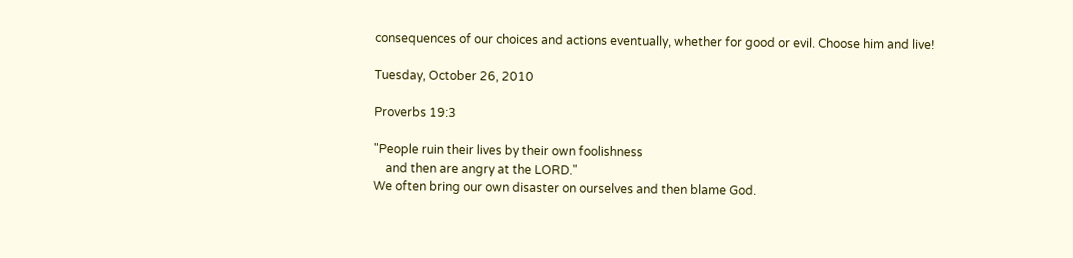consequences of our choices and actions eventually, whether for good or evil. Choose him and live!

Tuesday, October 26, 2010

Proverbs 19:3

"People ruin their lives by their own foolishness
    and then are angry at the LORD."
We often bring our own disaster on ourselves and then blame God.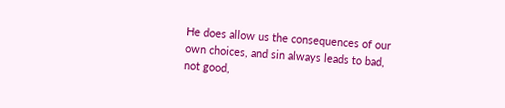He does allow us the consequences of our own choices, and sin always leads to bad, not good,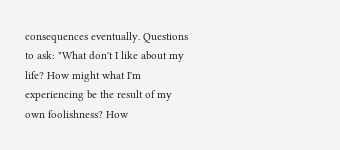consequences eventually. Questions to ask: "What don't I like about my life? How might what I'm experiencing be the result of my own foolishness? How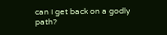can I get back on a godly path?